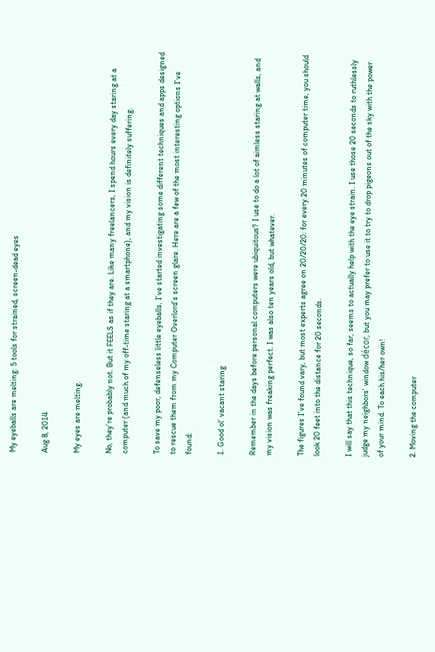My eyeballs are melting: 5 tools for strained, screen-dead eyes

Aug 8, 2014

My eyes are melting.

No, they’re probably not. But it FEELS as if they are. Like many freelancers, I spend hours every day staring at a computer (and much of my off-time staring at a smartphone), and my vision is definitely suffering.

To save my poor, defenseless little eyeballs, I’ve started investigating some different techniques and apps designed to rescue them from my Computer Overlord’s screen glare. Here are a few of the most interesting options I’ve found:

1. Good ol’ vacant staring

Remember in the days before personal computers were ubiquitous? I use to do a lot of aimless staring at walls, and my vision was freaking perfect. I was also ten years old, but whatever.

The figures I’ve found vary, but most experts agree on 20/20/20: for every 20 minutes of computer time, you should look 20 feet into the distance for 20 seconds.

I will say that this technique, so far, seems to actually help with the eye strain. I use those 20 seconds to ruthlessly judge my neighbors’ window décor, but you may prefer to use it to try to drop pigeons out of the sky with the power of your mind. To each his/her own!

2. Moving the computer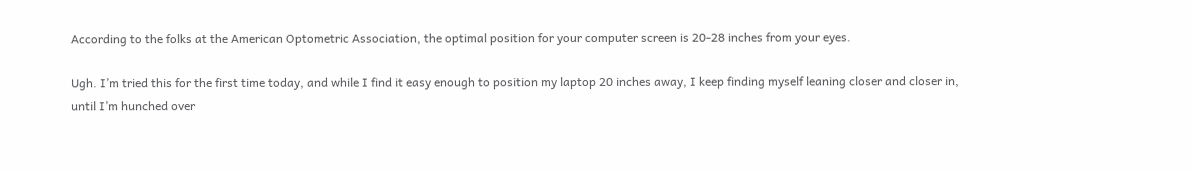According to the folks at the American Optometric Association, the optimal position for your computer screen is 20-28 inches from your eyes.

Ugh. I’m tried this for the first time today, and while I find it easy enough to position my laptop 20 inches away, I keep finding myself leaning closer and closer in, until I’m hunched over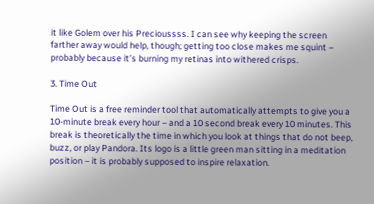it like Golem over his Precioussss. I can see why keeping the screen farther away would help, though; getting too close makes me squint – probably because it’s burning my retinas into withered crisps.

3. Time Out

Time Out is a free reminder tool that automatically attempts to give you a 10-minute break every hour – and a 10 second break every 10 minutes. This break is theoretically the time in which you look at things that do not beep, buzz, or play Pandora. Its logo is a little green man sitting in a meditation position – it is probably supposed to inspire relaxation.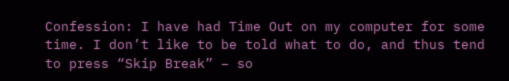Confession: I have had Time Out on my computer for some time. I don’t like to be told what to do, and thus tend to press “Skip Break” – so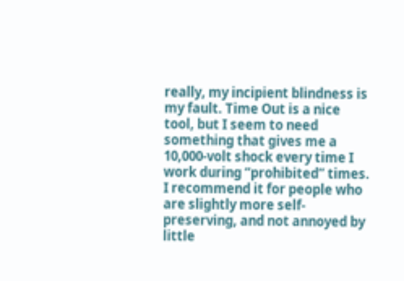really, my incipient blindness is my fault. Time Out is a nice tool, but I seem to need something that gives me a 10,000-volt shock every time I work during “prohibited” times. I recommend it for people who are slightly more self-preserving, and not annoyed by little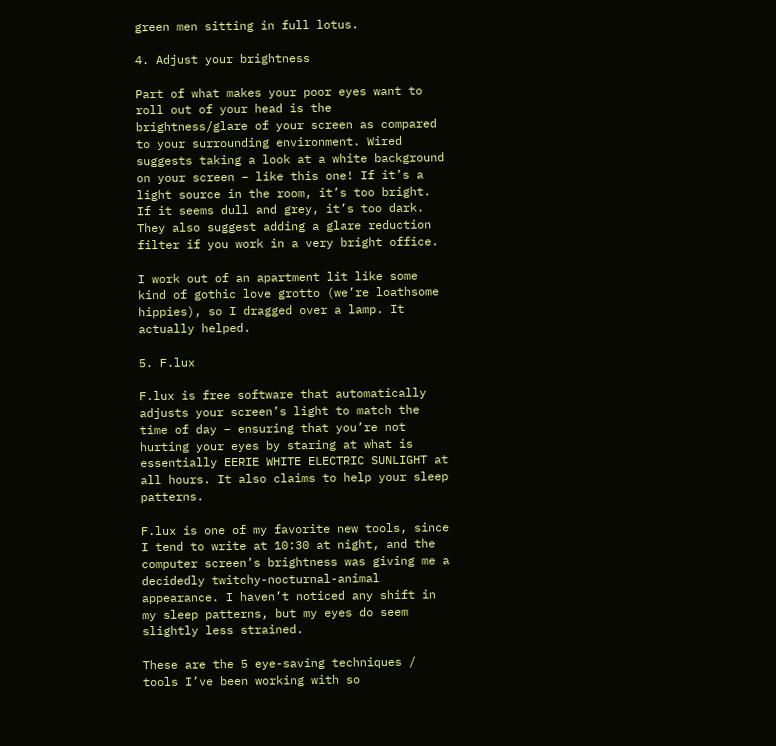green men sitting in full lotus.

4. Adjust your brightness

Part of what makes your poor eyes want to roll out of your head is the brightness/glare of your screen as compared to your surrounding environment. Wired suggests taking a look at a white background on your screen – like this one! If it’s a light source in the room, it’s too bright. If it seems dull and grey, it’s too dark. They also suggest adding a glare reduction filter if you work in a very bright office.

I work out of an apartment lit like some kind of gothic love grotto (we’re loathsome hippies), so I dragged over a lamp. It actually helped.

5. F.lux

F.lux is free software that automatically adjusts your screen’s light to match the time of day – ensuring that you’re not hurting your eyes by staring at what is essentially EERIE WHITE ELECTRIC SUNLIGHT at all hours. It also claims to help your sleep patterns.

F.lux is one of my favorite new tools, since I tend to write at 10:30 at night, and the computer screen’s brightness was giving me a decidedly twitchy-nocturnal-animal appearance. I haven’t noticed any shift in my sleep patterns, but my eyes do seem slightly less strained.

These are the 5 eye-saving techniques / tools I’ve been working with so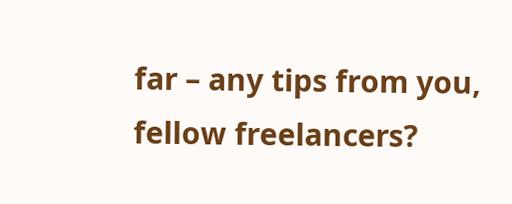far – any tips from you, fellow freelancers?